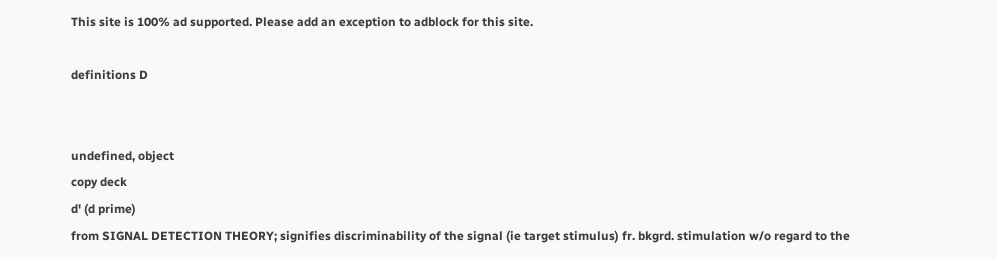This site is 100% ad supported. Please add an exception to adblock for this site.

definitions D


undefined, object
copy deck
d' (d prime)
from SIGNAL DETECTION THEORY; signifies discriminability of the signal (ie target stimulus) fr. bkgrd. stimulation w/o regard to the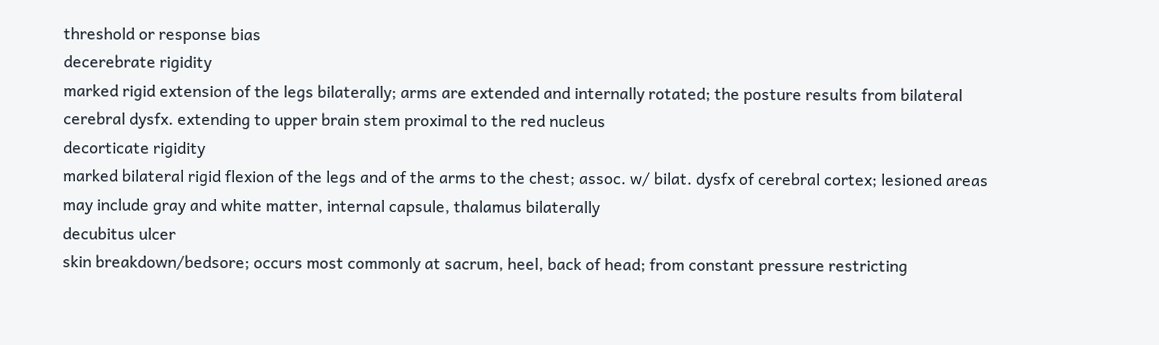threshold or response bias
decerebrate rigidity
marked rigid extension of the legs bilaterally; arms are extended and internally rotated; the posture results from bilateral cerebral dysfx. extending to upper brain stem proximal to the red nucleus
decorticate rigidity
marked bilateral rigid flexion of the legs and of the arms to the chest; assoc. w/ bilat. dysfx of cerebral cortex; lesioned areas may include gray and white matter, internal capsule, thalamus bilaterally
decubitus ulcer
skin breakdown/bedsore; occurs most commonly at sacrum, heel, back of head; from constant pressure restricting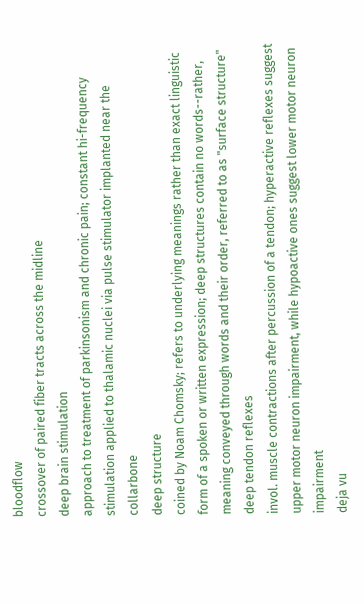bloodflow
crossover of paired fiber tracts across the midline
deep brain stimulation
approach to treatment of parkinsonism and chronic pain; constant hi-frequency stimulation applied to thalamic nuclei via pulse stimulator implanted near the collarbone
deep structure
coined by Noam Chomsky; refers to underlying meanings rather than exact linguistic form of a spoken or written expression; deep structures contain no words--rather, meaning conveyed through words and their order, referred to as "surface structure"
deep tendon reflexes
invol. muscle contractions after percussion of a tendon; hyperactive reflexes suggest upper motor neuron impairment, while hypoactive ones suggest lower motor neuron impairment
deja vu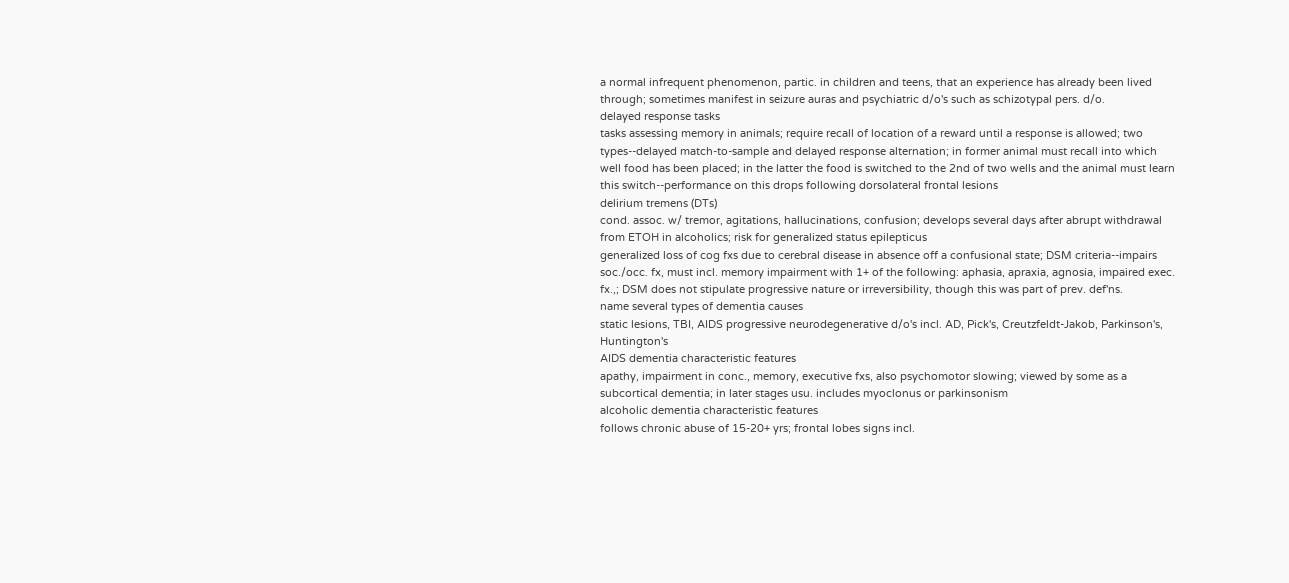a normal infrequent phenomenon, partic. in children and teens, that an experience has already been lived through; sometimes manifest in seizure auras and psychiatric d/o's such as schizotypal pers. d/o.
delayed response tasks
tasks assessing memory in animals; require recall of location of a reward until a response is allowed; two types--delayed match-to-sample and delayed response alternation; in former animal must recall into which well food has been placed; in the latter the food is switched to the 2nd of two wells and the animal must learn this switch--performance on this drops following dorsolateral frontal lesions
delirium tremens (DTs)
cond. assoc. w/ tremor, agitations, hallucinations, confusion; develops several days after abrupt withdrawal from ETOH in alcoholics; risk for generalized status epilepticus
generalized loss of cog fxs due to cerebral disease in absence off a confusional state; DSM criteria--impairs soc./occ. fx, must incl. memory impairment with 1+ of the following: aphasia, apraxia, agnosia, impaired exec. fx.,; DSM does not stipulate progressive nature or irreversibility, though this was part of prev. def'ns.
name several types of dementia causes
static lesions, TBI, AIDS progressive neurodegenerative d/o's incl. AD, Pick's, Creutzfeldt-Jakob, Parkinson's, Huntington's
AIDS dementia characteristic features
apathy, impairment in conc., memory, executive fxs, also psychomotor slowing; viewed by some as a subcortical dementia; in later stages usu. includes myoclonus or parkinsonism
alcoholic dementia characteristic features
follows chronic abuse of 15-20+ yrs; frontal lobes signs incl.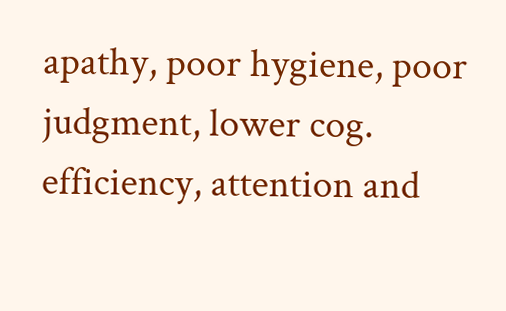apathy, poor hygiene, poor judgment, lower cog. efficiency, attention and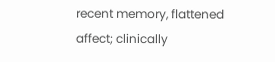recent memory, flattened affect; clinically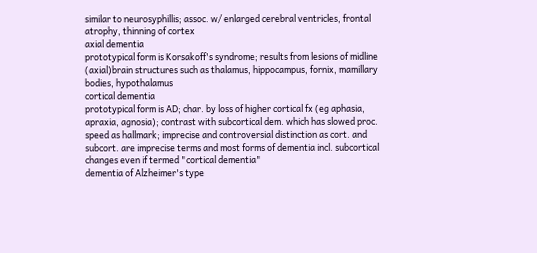similar to neurosyphillis; assoc. w/ enlarged cerebral ventricles, frontal atrophy, thinning of cortex
axial dementia
prototypical form is Korsakoff's syndrome; results from lesions of midline (axial)brain structures such as thalamus, hippocampus, fornix, mamillary bodies, hypothalamus
cortical dementia
prototypical form is AD; char. by loss of higher cortical fx (eg aphasia, apraxia, agnosia); contrast with subcortical dem. which has slowed proc. speed as hallmark; imprecise and controversial distinction as cort. and subcort. are imprecise terms and most forms of dementia incl. subcortical changes even if termed "cortical dementia"
dementia of Alzheimer's type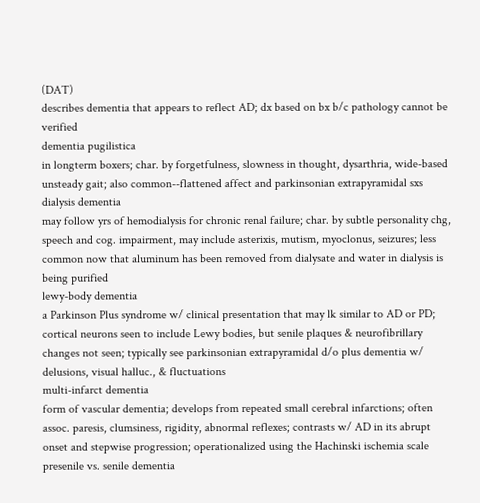(DAT)
describes dementia that appears to reflect AD; dx based on bx b/c pathology cannot be verified
dementia pugilistica
in longterm boxers; char. by forgetfulness, slowness in thought, dysarthria, wide-based unsteady gait; also common--flattened affect and parkinsonian extrapyramidal sxs
dialysis dementia
may follow yrs of hemodialysis for chronic renal failure; char. by subtle personality chg, speech and cog. impairment, may include asterixis, mutism, myoclonus, seizures; less common now that aluminum has been removed from dialysate and water in dialysis is being purified
lewy-body dementia
a Parkinson Plus syndrome w/ clinical presentation that may lk similar to AD or PD; cortical neurons seen to include Lewy bodies, but senile plaques & neurofibrillary changes not seen; typically see parkinsonian extrapyramidal d/o plus dementia w/ delusions, visual halluc., & fluctuations
multi-infarct dementia
form of vascular dementia; develops from repeated small cerebral infarctions; often assoc. paresis, clumsiness, rigidity, abnormal reflexes; contrasts w/ AD in its abrupt onset and stepwise progression; operationalized using the Hachinski ischemia scale
presenile vs. senile dementia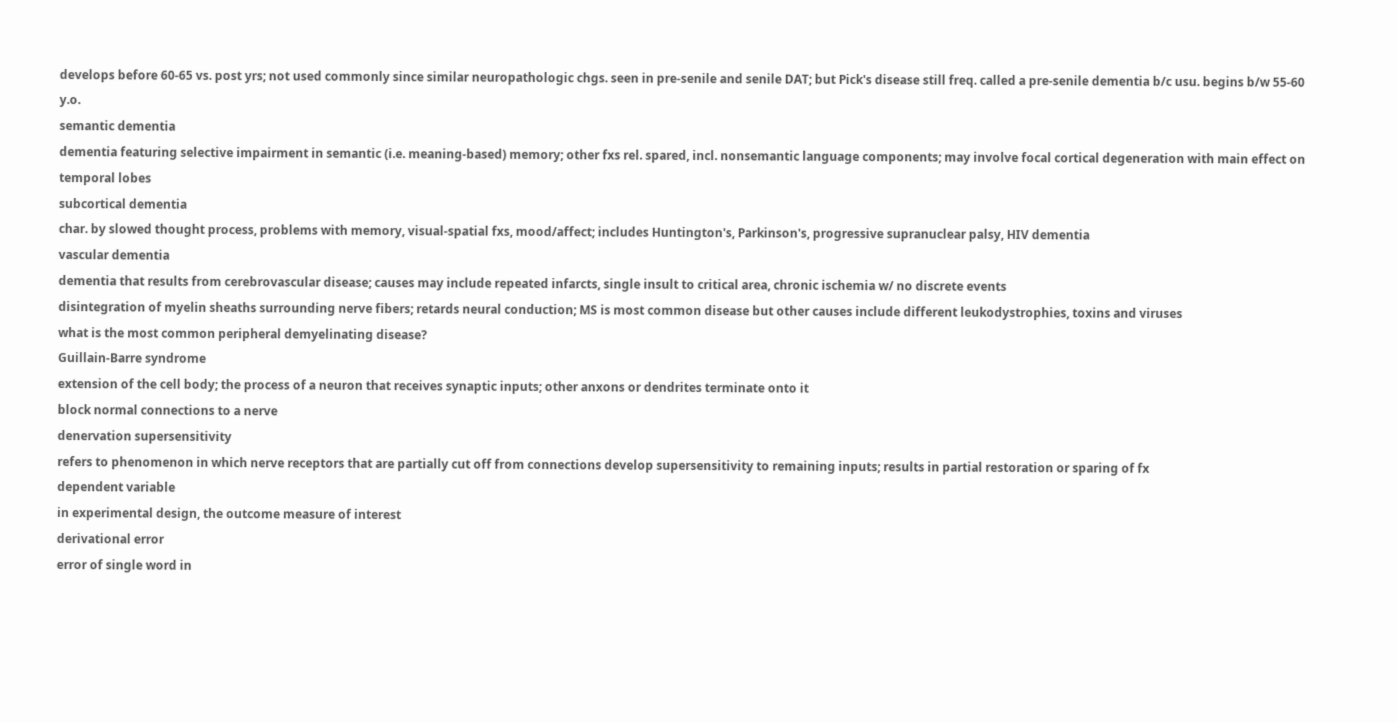develops before 60-65 vs. post yrs; not used commonly since similar neuropathologic chgs. seen in pre-senile and senile DAT; but Pick's disease still freq. called a pre-senile dementia b/c usu. begins b/w 55-60 y.o.
semantic dementia
dementia featuring selective impairment in semantic (i.e. meaning-based) memory; other fxs rel. spared, incl. nonsemantic language components; may involve focal cortical degeneration with main effect on temporal lobes
subcortical dementia
char. by slowed thought process, problems with memory, visual-spatial fxs, mood/affect; includes Huntington's, Parkinson's, progressive supranuclear palsy, HIV dementia
vascular dementia
dementia that results from cerebrovascular disease; causes may include repeated infarcts, single insult to critical area, chronic ischemia w/ no discrete events
disintegration of myelin sheaths surrounding nerve fibers; retards neural conduction; MS is most common disease but other causes include different leukodystrophies, toxins and viruses
what is the most common peripheral demyelinating disease?
Guillain-Barre syndrome
extension of the cell body; the process of a neuron that receives synaptic inputs; other anxons or dendrites terminate onto it
block normal connections to a nerve
denervation supersensitivity
refers to phenomenon in which nerve receptors that are partially cut off from connections develop supersensitivity to remaining inputs; results in partial restoration or sparing of fx
dependent variable
in experimental design, the outcome measure of interest
derivational error
error of single word in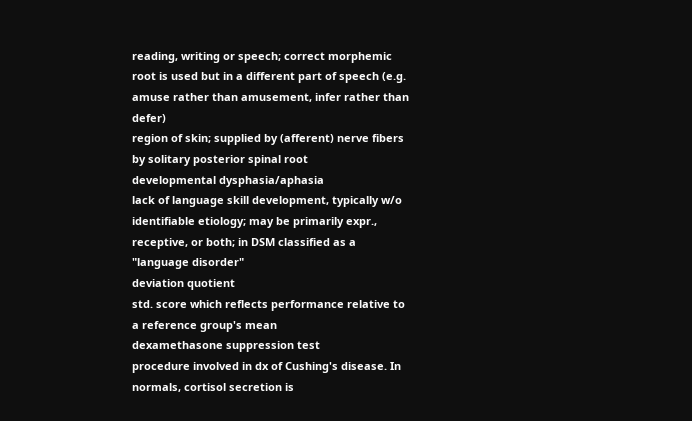reading, writing or speech; correct morphemic root is used but in a different part of speech (e.g. amuse rather than amusement, infer rather than defer)
region of skin; supplied by (afferent) nerve fibers by solitary posterior spinal root
developmental dysphasia/aphasia
lack of language skill development, typically w/o identifiable etiology; may be primarily expr., receptive, or both; in DSM classified as a "language disorder"
deviation quotient
std. score which reflects performance relative to a reference group's mean
dexamethasone suppression test
procedure involved in dx of Cushing's disease. In normals, cortisol secretion is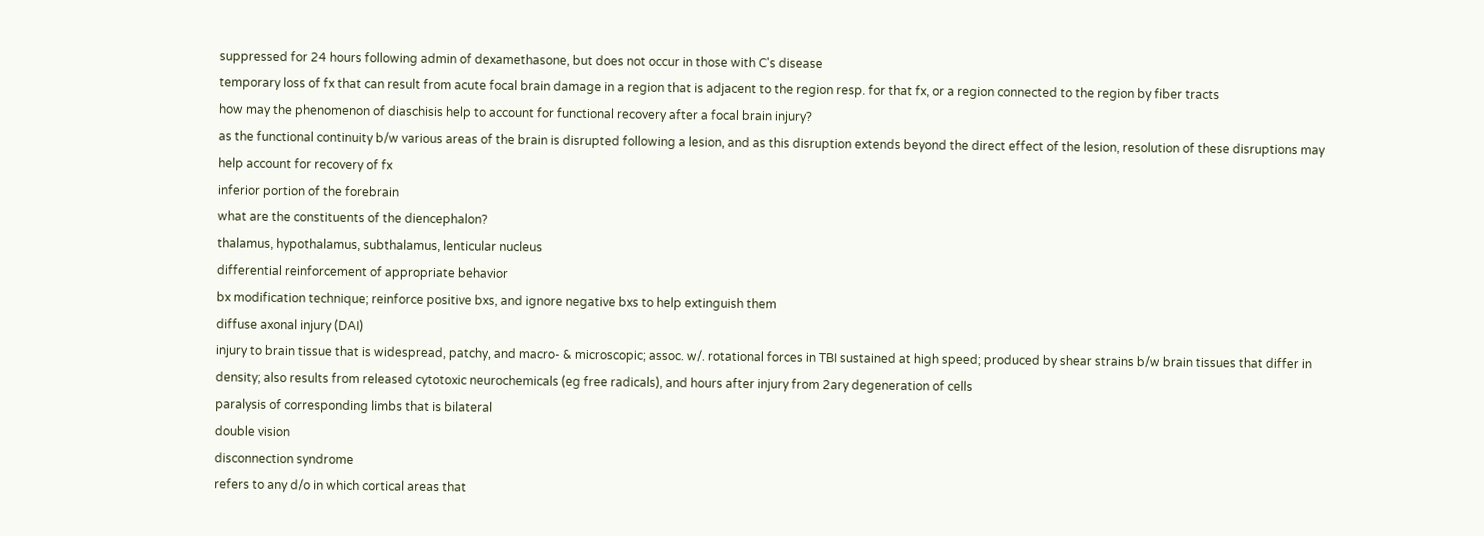suppressed for 24 hours following admin of dexamethasone, but does not occur in those with C's disease
temporary loss of fx that can result from acute focal brain damage in a region that is adjacent to the region resp. for that fx, or a region connected to the region by fiber tracts
how may the phenomenon of diaschisis help to account for functional recovery after a focal brain injury?
as the functional continuity b/w various areas of the brain is disrupted following a lesion, and as this disruption extends beyond the direct effect of the lesion, resolution of these disruptions may help account for recovery of fx
inferior portion of the forebrain
what are the constituents of the diencephalon?
thalamus, hypothalamus, subthalamus, lenticular nucleus
differential reinforcement of appropriate behavior
bx modification technique; reinforce positive bxs, and ignore negative bxs to help extinguish them
diffuse axonal injury (DAI)
injury to brain tissue that is widespread, patchy, and macro- & microscopic; assoc. w/. rotational forces in TBI sustained at high speed; produced by shear strains b/w brain tissues that differ in density; also results from released cytotoxic neurochemicals (eg free radicals), and hours after injury from 2ary degeneration of cells
paralysis of corresponding limbs that is bilateral
double vision
disconnection syndrome
refers to any d/o in which cortical areas that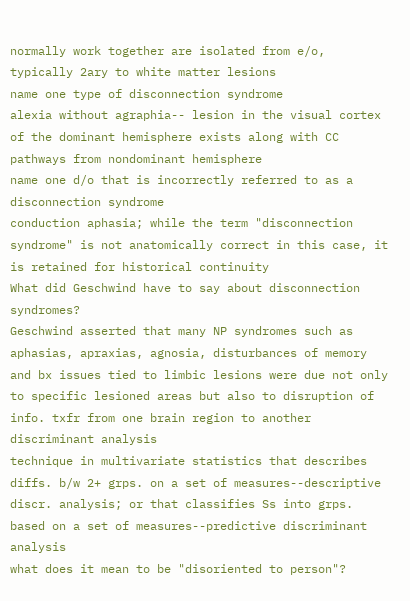normally work together are isolated from e/o, typically 2ary to white matter lesions
name one type of disconnection syndrome
alexia without agraphia-- lesion in the visual cortex of the dominant hemisphere exists along with CC pathways from nondominant hemisphere
name one d/o that is incorrectly referred to as a disconnection syndrome
conduction aphasia; while the term "disconnection syndrome" is not anatomically correct in this case, it is retained for historical continuity
What did Geschwind have to say about disconnection syndromes?
Geschwind asserted that many NP syndromes such as aphasias, apraxias, agnosia, disturbances of memory and bx issues tied to limbic lesions were due not only to specific lesioned areas but also to disruption of info. txfr from one brain region to another
discriminant analysis
technique in multivariate statistics that describes diffs. b/w 2+ grps. on a set of measures--descriptive discr. analysis; or that classifies Ss into grps. based on a set of measures--predictive discriminant analysis
what does it mean to be "disoriented to person"?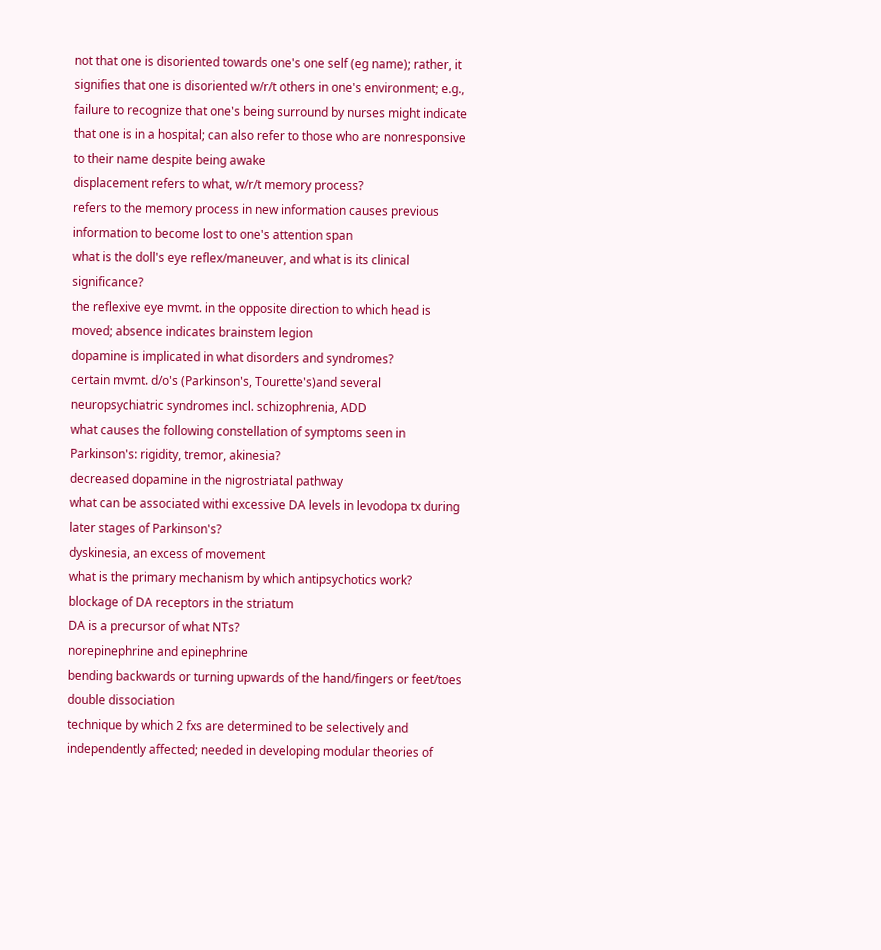not that one is disoriented towards one's one self (eg name); rather, it signifies that one is disoriented w/r/t others in one's environment; e.g., failure to recognize that one's being surround by nurses might indicate that one is in a hospital; can also refer to those who are nonresponsive to their name despite being awake
displacement refers to what, w/r/t memory process?
refers to the memory process in new information causes previous information to become lost to one's attention span
what is the doll's eye reflex/maneuver, and what is its clinical significance?
the reflexive eye mvmt. in the opposite direction to which head is moved; absence indicates brainstem legion
dopamine is implicated in what disorders and syndromes?
certain mvmt. d/o's (Parkinson's, Tourette's)and several neuropsychiatric syndromes incl. schizophrenia, ADD
what causes the following constellation of symptoms seen in Parkinson's: rigidity, tremor, akinesia?
decreased dopamine in the nigrostriatal pathway
what can be associated withi excessive DA levels in levodopa tx during later stages of Parkinson's?
dyskinesia, an excess of movement
what is the primary mechanism by which antipsychotics work?
blockage of DA receptors in the striatum
DA is a precursor of what NTs?
norepinephrine and epinephrine
bending backwards or turning upwards of the hand/fingers or feet/toes
double dissociation
technique by which 2 fxs are determined to be selectively and independently affected; needed in developing modular theories of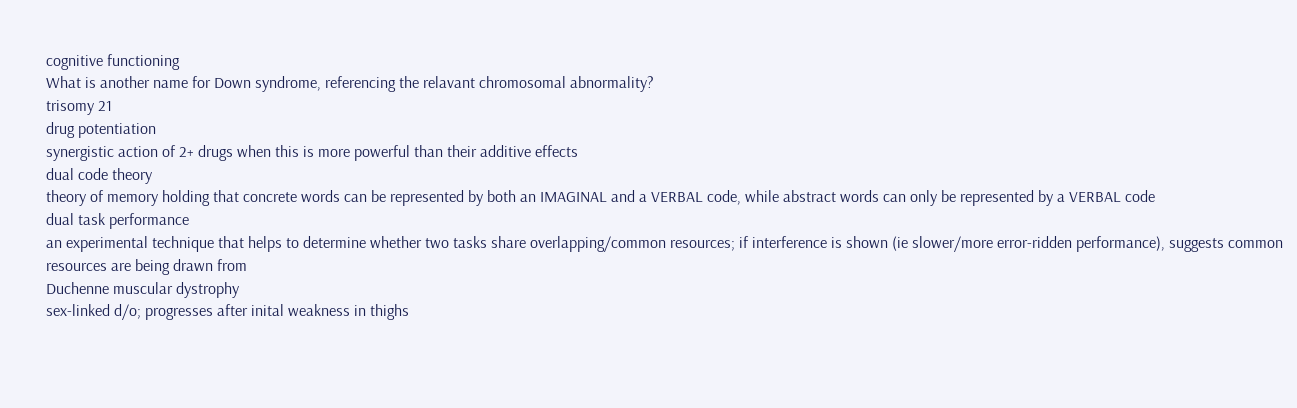cognitive functioning
What is another name for Down syndrome, referencing the relavant chromosomal abnormality?
trisomy 21
drug potentiation
synergistic action of 2+ drugs when this is more powerful than their additive effects
dual code theory
theory of memory holding that concrete words can be represented by both an IMAGINAL and a VERBAL code, while abstract words can only be represented by a VERBAL code
dual task performance
an experimental technique that helps to determine whether two tasks share overlapping/common resources; if interference is shown (ie slower/more error-ridden performance), suggests common resources are being drawn from
Duchenne muscular dystrophy
sex-linked d/o; progresses after inital weakness in thighs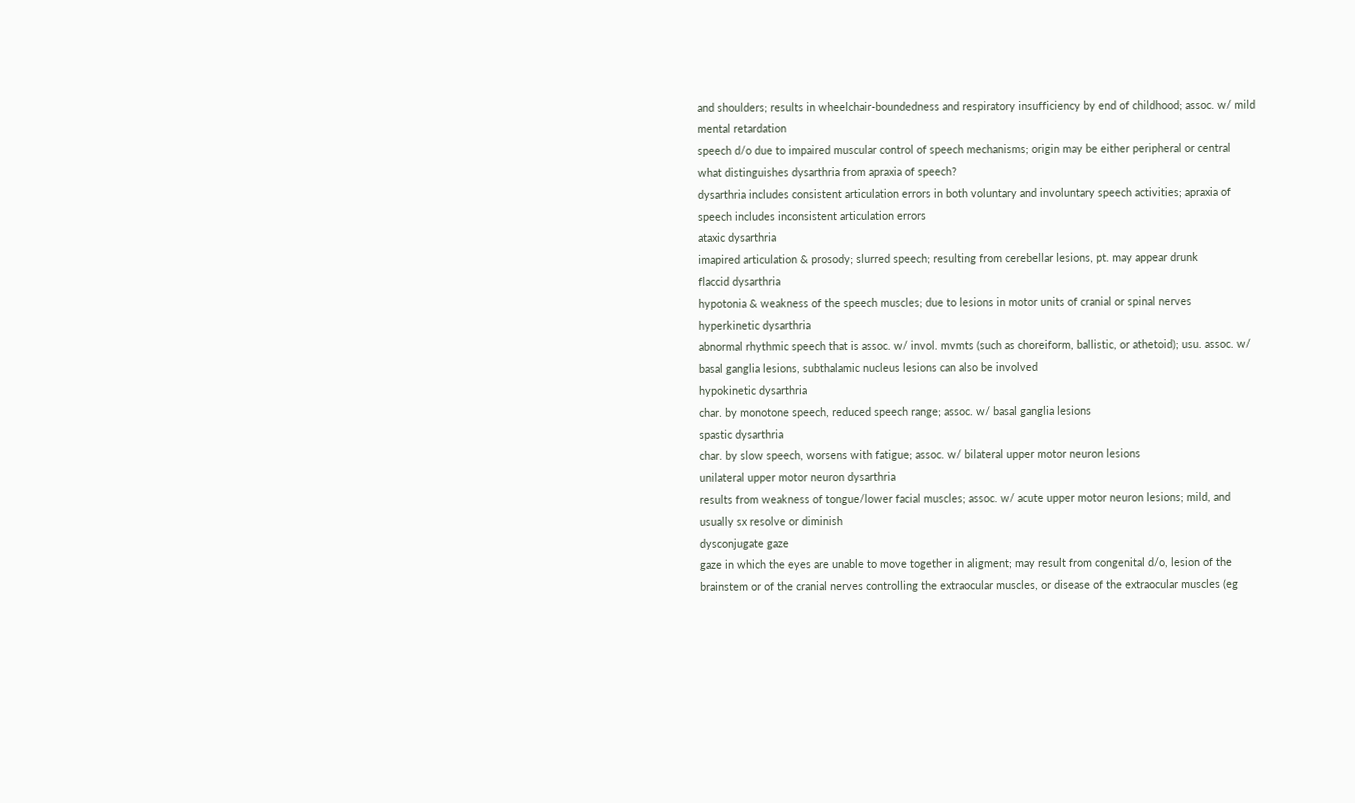and shoulders; results in wheelchair-boundedness and respiratory insufficiency by end of childhood; assoc. w/ mild mental retardation
speech d/o due to impaired muscular control of speech mechanisms; origin may be either peripheral or central
what distinguishes dysarthria from apraxia of speech?
dysarthria includes consistent articulation errors in both voluntary and involuntary speech activities; apraxia of speech includes inconsistent articulation errors
ataxic dysarthria
imapired articulation & prosody; slurred speech; resulting from cerebellar lesions, pt. may appear drunk
flaccid dysarthria
hypotonia & weakness of the speech muscles; due to lesions in motor units of cranial or spinal nerves
hyperkinetic dysarthria
abnormal rhythmic speech that is assoc. w/ invol. mvmts (such as choreiform, ballistic, or athetoid); usu. assoc. w/ basal ganglia lesions, subthalamic nucleus lesions can also be involved
hypokinetic dysarthria
char. by monotone speech, reduced speech range; assoc. w/ basal ganglia lesions
spastic dysarthria
char. by slow speech, worsens with fatigue; assoc. w/ bilateral upper motor neuron lesions
unilateral upper motor neuron dysarthria
results from weakness of tongue/lower facial muscles; assoc. w/ acute upper motor neuron lesions; mild, and usually sx resolve or diminish
dysconjugate gaze
gaze in which the eyes are unable to move together in aligment; may result from congenital d/o, lesion of the brainstem or of the cranial nerves controlling the extraocular muscles, or disease of the extraocular muscles (eg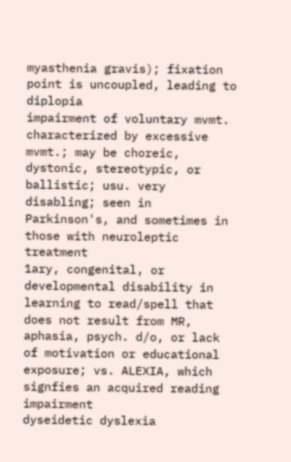myasthenia gravis); fixation point is uncoupled, leading to diplopia
impairment of voluntary mvmt. characterized by excessive mvmt.; may be choreic, dystonic, stereotypic, or ballistic; usu. very disabling; seen in Parkinson's, and sometimes in those with neuroleptic treatment
1ary, congenital, or developmental disability in learning to read/spell that does not result from MR, aphasia, psych. d/o, or lack of motivation or educational exposure; vs. ALEXIA, which signfies an acquired reading impairment
dyseidetic dyslexia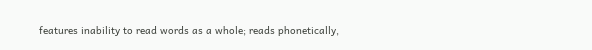features inability to read words as a whole; reads phonetically,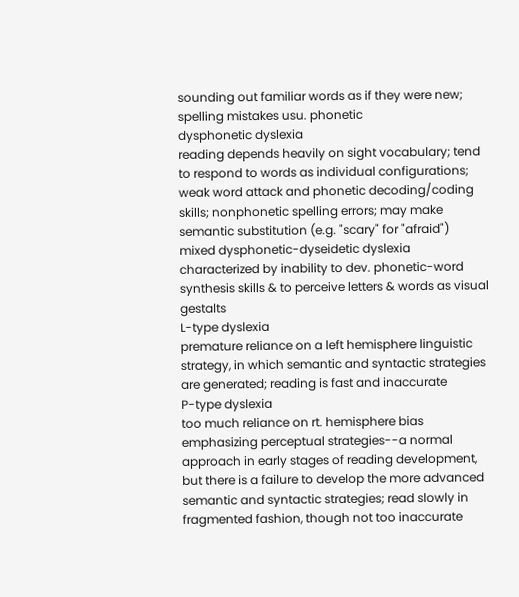sounding out familiar words as if they were new; spelling mistakes usu. phonetic
dysphonetic dyslexia
reading depends heavily on sight vocabulary; tend to respond to words as individual configurations; weak word attack and phonetic decoding/coding skills; nonphonetic spelling errors; may make semantic substitution (e.g. "scary" for "afraid")
mixed dysphonetic-dyseidetic dyslexia
characterized by inability to dev. phonetic-word synthesis skills & to perceive letters & words as visual gestalts
L-type dyslexia
premature reliance on a left hemisphere linguistic strategy, in which semantic and syntactic strategies are generated; reading is fast and inaccurate
P-type dyslexia
too much reliance on rt. hemisphere bias emphasizing perceptual strategies--a normal approach in early stages of reading development, but there is a failure to develop the more advanced semantic and syntactic strategies; read slowly in fragmented fashion, though not too inaccurate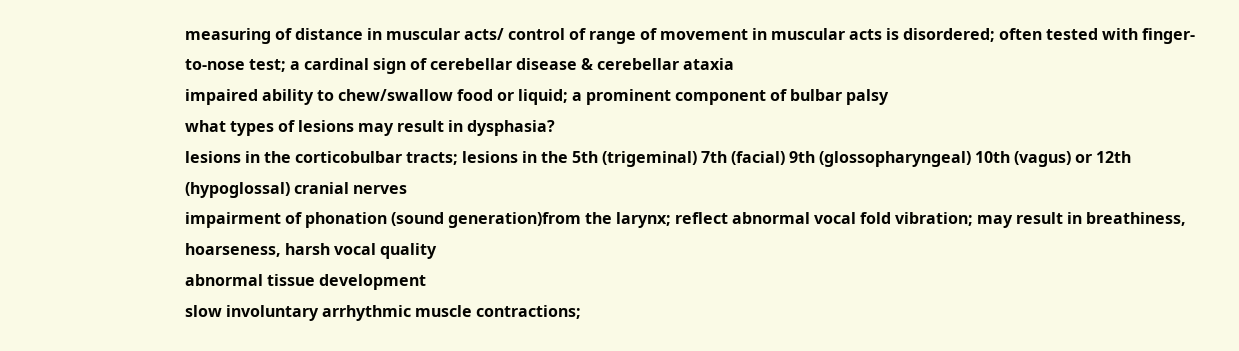measuring of distance in muscular acts/ control of range of movement in muscular acts is disordered; often tested with finger-to-nose test; a cardinal sign of cerebellar disease & cerebellar ataxia
impaired ability to chew/swallow food or liquid; a prominent component of bulbar palsy
what types of lesions may result in dysphasia?
lesions in the corticobulbar tracts; lesions in the 5th (trigeminal) 7th (facial) 9th (glossopharyngeal) 10th (vagus) or 12th (hypoglossal) cranial nerves
impairment of phonation (sound generation)from the larynx; reflect abnormal vocal fold vibration; may result in breathiness, hoarseness, harsh vocal quality
abnormal tissue development
slow involuntary arrhythmic muscle contractions;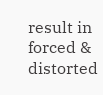result in forced & distorted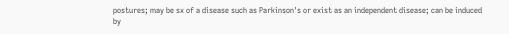postures; may be sx of a disease such as Parkinson's or exist as an independent disease; can be induced by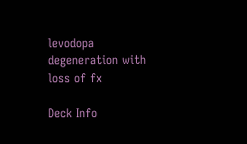levodopa
degeneration with loss of fx

Deck Info